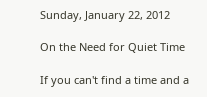Sunday, January 22, 2012

On the Need for Quiet Time

If you can't find a time and a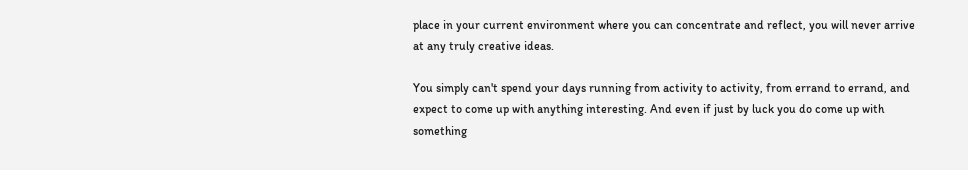place in your current environment where you can concentrate and reflect, you will never arrive at any truly creative ideas.

You simply can't spend your days running from activity to activity, from errand to errand, and expect to come up with anything interesting. And even if just by luck you do come up with something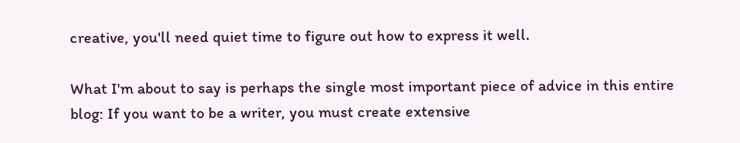creative, you'll need quiet time to figure out how to express it well.

What I'm about to say is perhaps the single most important piece of advice in this entire blog: If you want to be a writer, you must create extensive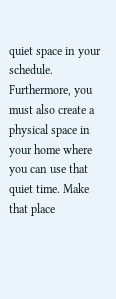quiet space in your schedule. Furthermore, you must also create a physical space in your home where you can use that quiet time. Make that place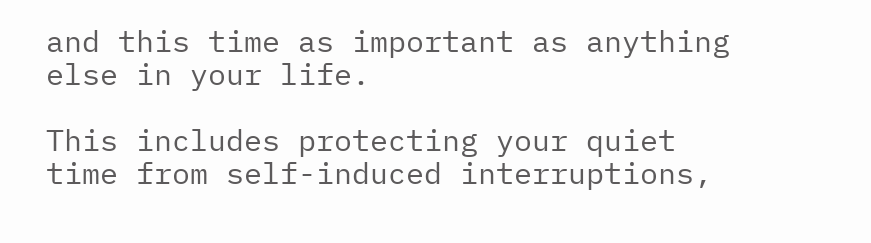and this time as important as anything else in your life.

This includes protecting your quiet time from self-induced interruptions,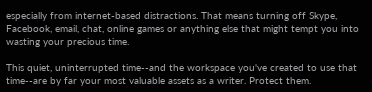especially from internet-based distractions. That means turning off Skype, Facebook, email, chat, online games or anything else that might tempt you into wasting your precious time.

This quiet, uninterrupted time--and the workspace you've created to use that time--are by far your most valuable assets as a writer. Protect them.